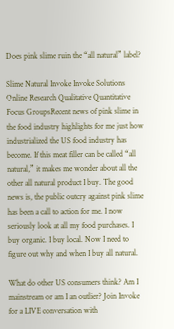Does pink slime ruin the “all natural” label?

Slime Natural Invoke Invoke Solutions Online Research Qualitative Quantitative Focus GroupsRecent news of pink slime in the food industry highlights for me just how industrialized the US food industry has become. If this meat filler can be called “all natural,” it makes me wonder about all the other all natural product I buy. The good news is, the public outcry against pink slime has been a call to action for me. I now seriously look at all my food purchases. I buy organic. I buy local. Now I need to figure out why and when I buy all natural.

What do other US consumers think? Am I mainstream or am I an outlier? Join Invoke for a LIVE conversation with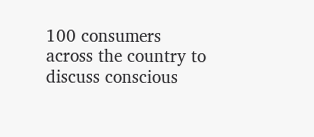100 consumers across the country to discuss conscious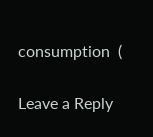consumption  (

Leave a Reply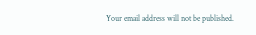Your email address will not be published.